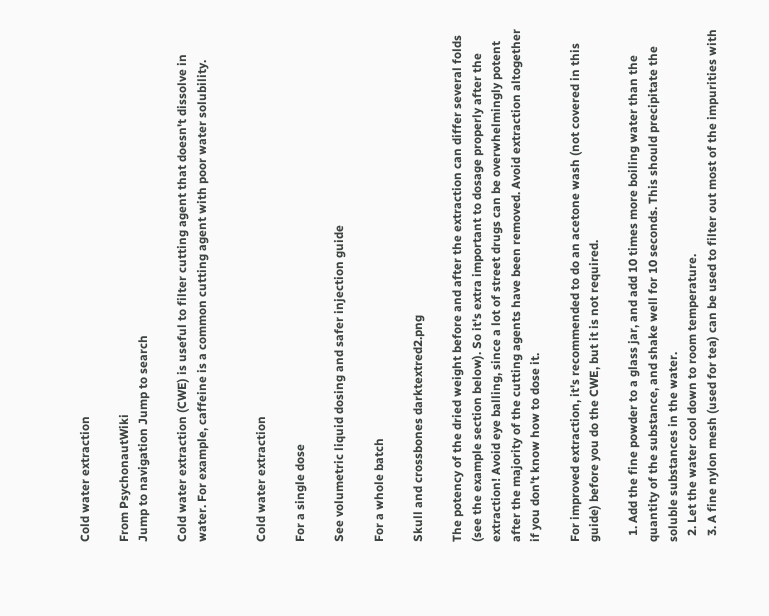Cold water extraction

From PsychonautWiki
Jump to navigation Jump to search

Cold water extraction (CWE) is useful to filter cutting agent that doesn't dissolve in water. For example, caffeine is a common cutting agent with poor water solubility.


Cold water extraction

For a single dose

See volumetric liquid dosing and safer injection guide

For a whole batch

Skull and crossbones darktextred2.png

The potency of the dried weight before and after the extraction can differ several folds (see the example section below). So it's extra important to dosage properly after the extraction! Avoid eye balling, since a lot of street drugs can be overwhelmingly potent after the majority of the cutting agents have been removed. Avoid extraction altogether if you don't know how to dose it.

For improved extraction, it's recommended to do an acetone wash (not covered in this guide) before you do the CWE, but it is not required.

  1. Add the fine powder to a glass jar, and add 10 times more boiling water than the quantity of the substance, and shake well for 10 seconds. This should precipitate the soluble substances in the water.
  2. Let the water cool down to room temperature.
  3. A fine nylon mesh (used for tea) can be used to filter out most of the impurities with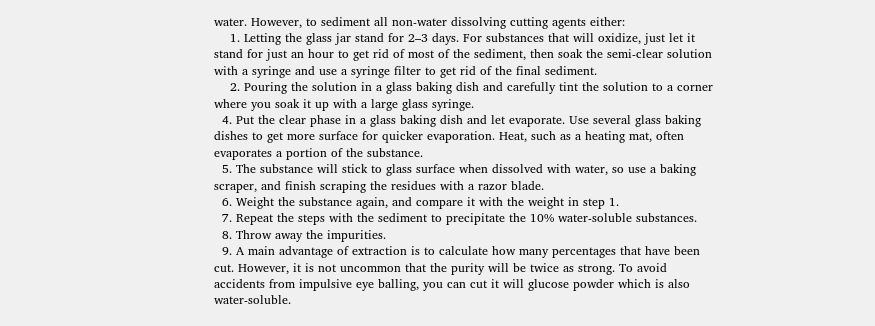water. However, to sediment all non-water dissolving cutting agents either:
    1. Letting the glass jar stand for 2–3 days. For substances that will oxidize, just let it stand for just an hour to get rid of most of the sediment, then soak the semi-clear solution with a syringe and use a syringe filter to get rid of the final sediment.
    2. Pouring the solution in a glass baking dish and carefully tint the solution to a corner where you soak it up with a large glass syringe.
  4. Put the clear phase in a glass baking dish and let evaporate. Use several glass baking dishes to get more surface for quicker evaporation. Heat, such as a heating mat, often evaporates a portion of the substance.
  5. The substance will stick to glass surface when dissolved with water, so use a baking scraper, and finish scraping the residues with a razor blade.
  6. Weight the substance again, and compare it with the weight in step 1.
  7. Repeat the steps with the sediment to precipitate the 10% water-soluble substances.
  8. Throw away the impurities.
  9. A main advantage of extraction is to calculate how many percentages that have been cut. However, it is not uncommon that the purity will be twice as strong. To avoid accidents from impulsive eye balling, you can cut it will glucose powder which is also water-soluble.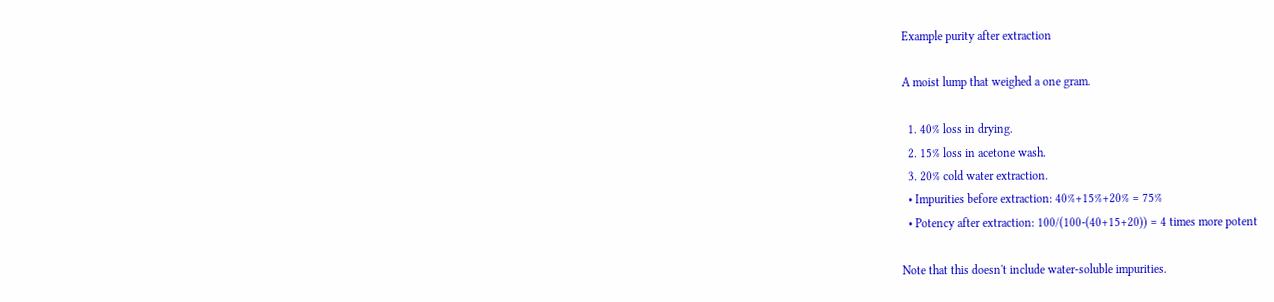Example purity after extraction

A moist lump that weighed a one gram.

  1. 40% loss in drying.
  2. 15% loss in acetone wash.
  3. 20% cold water extraction.
  • Impurities before extraction: 40%+15%+20% = 75%
  • Potency after extraction: 100/(100-(40+15+20)) = 4 times more potent

Note that this doesn't include water-soluble impurities.